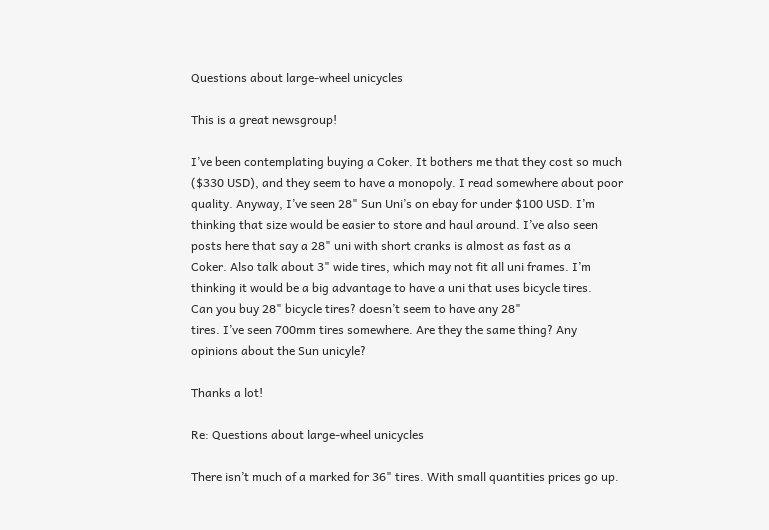Questions about large-wheel unicycles

This is a great newsgroup!

I’ve been contemplating buying a Coker. It bothers me that they cost so much
($330 USD), and they seem to have a monopoly. I read somewhere about poor
quality. Anyway, I’ve seen 28" Sun Uni’s on ebay for under $100 USD. I’m
thinking that size would be easier to store and haul around. I’ve also seen
posts here that say a 28" uni with short cranks is almost as fast as a
Coker. Also talk about 3" wide tires, which may not fit all uni frames. I’m
thinking it would be a big advantage to have a uni that uses bicycle tires.
Can you buy 28" bicycle tires? doesn’t seem to have any 28"
tires. I’ve seen 700mm tires somewhere. Are they the same thing? Any
opinions about the Sun unicyle?

Thanks a lot!

Re: Questions about large-wheel unicycles

There isn’t much of a marked for 36" tires. With small quantities prices go up.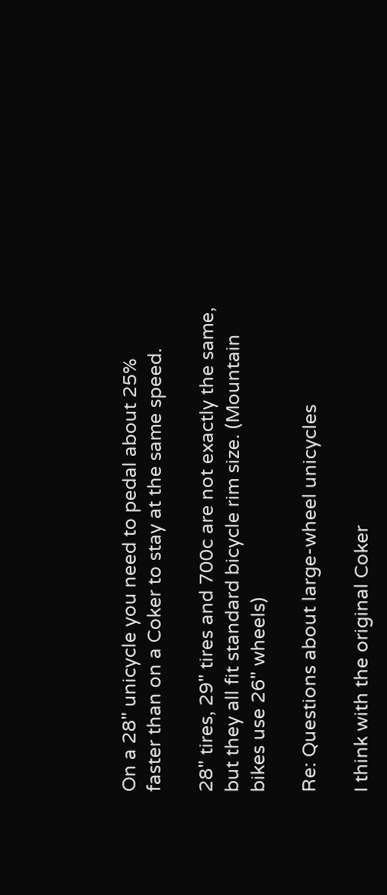On a 28" unicycle you need to pedal about 25% faster than on a Coker to stay at the same speed.

28" tires, 29" tires and 700c are not exactly the same, but they all fit standard bicycle rim size. (Mountain bikes use 26" wheels)

Re: Questions about large-wheel unicycles

I think with the original Coker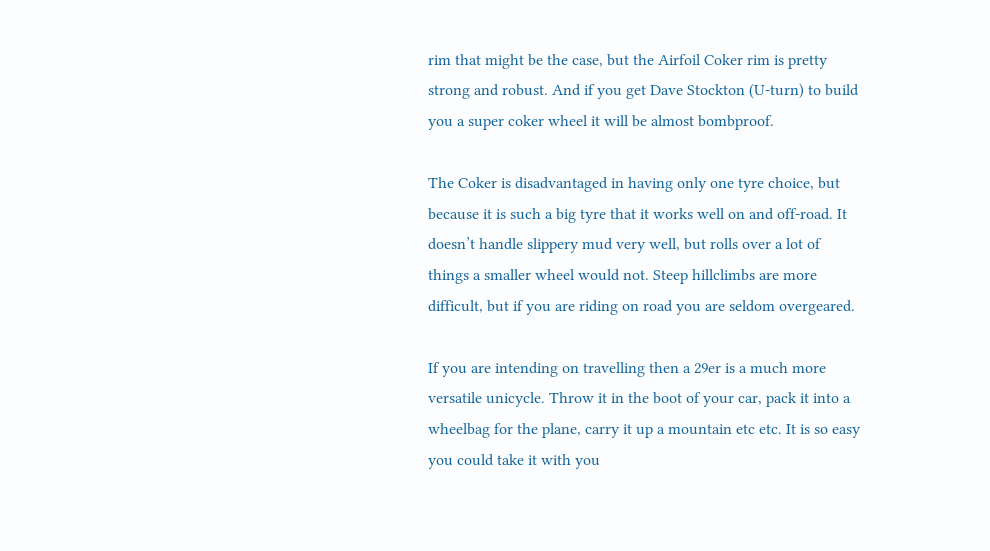rim that might be the case, but the Airfoil Coker rim is pretty strong and robust. And if you get Dave Stockton (U-turn) to build you a super coker wheel it will be almost bombproof.

The Coker is disadvantaged in having only one tyre choice, but because it is such a big tyre that it works well on and off-road. It doesn’t handle slippery mud very well, but rolls over a lot of things a smaller wheel would not. Steep hillclimbs are more difficult, but if you are riding on road you are seldom overgeared.

If you are intending on travelling then a 29er is a much more versatile unicycle. Throw it in the boot of your car, pack it into a wheelbag for the plane, carry it up a mountain etc etc. It is so easy you could take it with you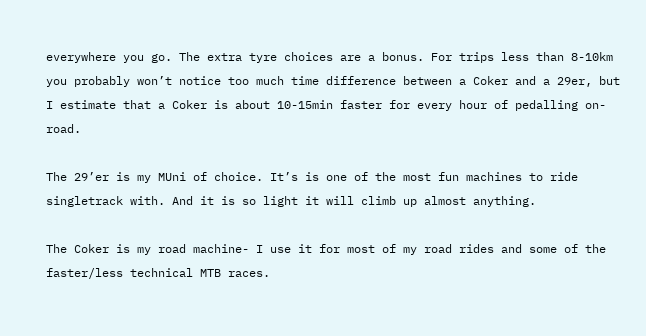everywhere you go. The extra tyre choices are a bonus. For trips less than 8-10km you probably won’t notice too much time difference between a Coker and a 29er, but I estimate that a Coker is about 10-15min faster for every hour of pedalling on-road.

The 29’er is my MUni of choice. It’s is one of the most fun machines to ride singletrack with. And it is so light it will climb up almost anything.

The Coker is my road machine- I use it for most of my road rides and some of the faster/less technical MTB races.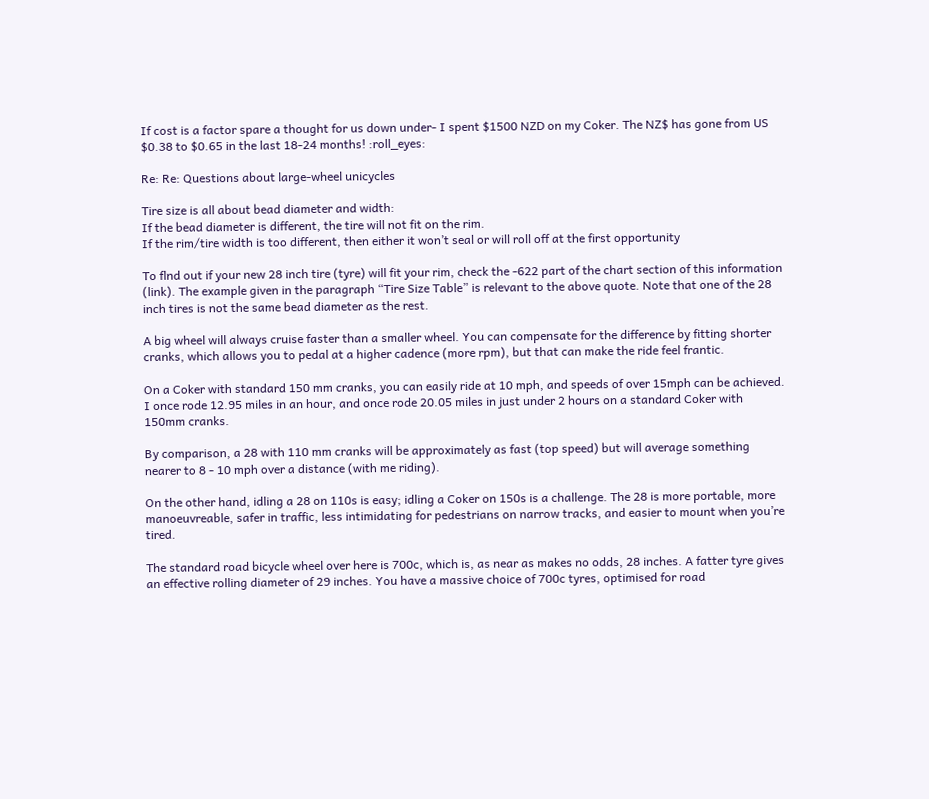If cost is a factor spare a thought for us down under- I spent $1500 NZD on my Coker. The NZ$ has gone from US $0.38 to $0.65 in the last 18-24 months! :roll_eyes:

Re: Re: Questions about large-wheel unicycles

Tire size is all about bead diameter and width:
If the bead diameter is different, the tire will not fit on the rim.
If the rim/tire width is too different, then either it won’t seal or will roll off at the first opportunity

To flnd out if your new 28 inch tire (tyre) will fit your rim, check the -622 part of the chart section of this information (link). The example given in the paragraph “Tire Size Table” is relevant to the above quote. Note that one of the 28 inch tires is not the same bead diameter as the rest.

A big wheel will always cruise faster than a smaller wheel. You can compensate for the difference by fitting shorter cranks, which allows you to pedal at a higher cadence (more rpm), but that can make the ride feel frantic.

On a Coker with standard 150 mm cranks, you can easily ride at 10 mph, and speeds of over 15mph can be achieved. I once rode 12.95 miles in an hour, and once rode 20.05 miles in just under 2 hours on a standard Coker with 150mm cranks.

By comparison, a 28 with 110 mm cranks will be approximately as fast (top speed) but will average something nearer to 8 - 10 mph over a distance (with me riding).

On the other hand, idling a 28 on 110s is easy; idling a Coker on 150s is a challenge. The 28 is more portable, more manoeuvreable, safer in traffic, less intimidating for pedestrians on narrow tracks, and easier to mount when you’re tired.

The standard road bicycle wheel over here is 700c, which is, as near as makes no odds, 28 inches. A fatter tyre gives an effective rolling diameter of 29 inches. You have a massive choice of 700c tyres, optimised for road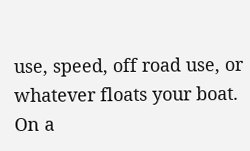use, speed, off road use, or whatever floats your boat. On a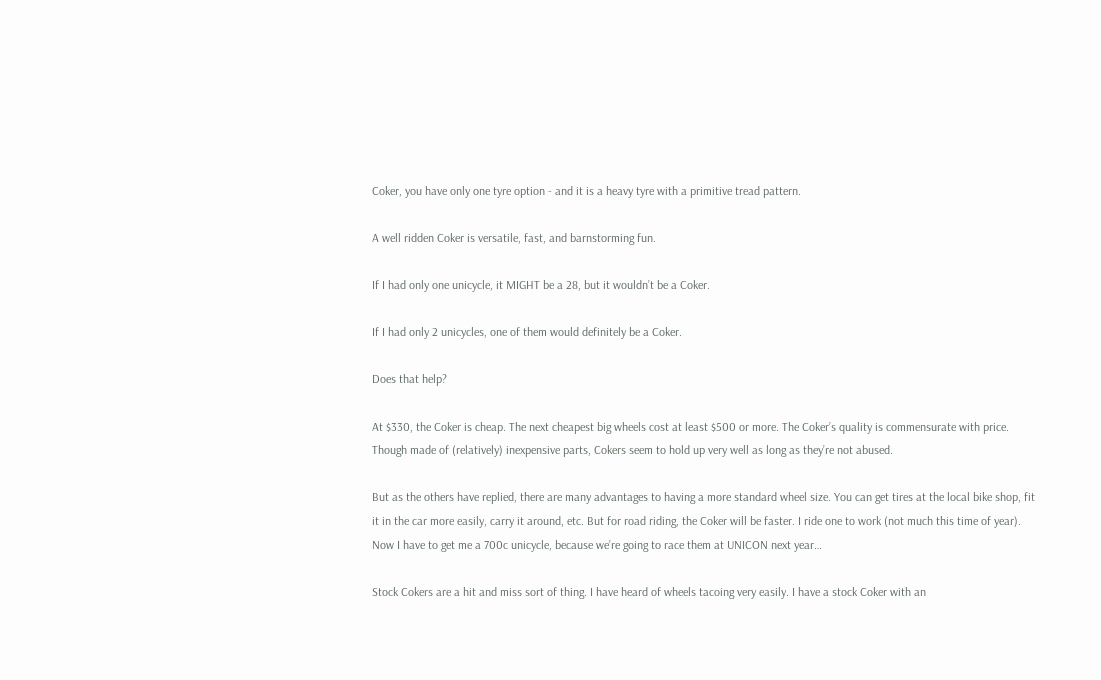Coker, you have only one tyre option - and it is a heavy tyre with a primitive tread pattern.

A well ridden Coker is versatile, fast, and barnstorming fun.

If I had only one unicycle, it MIGHT be a 28, but it wouldn’t be a Coker.

If I had only 2 unicycles, one of them would definitely be a Coker.

Does that help?

At $330, the Coker is cheap. The next cheapest big wheels cost at least $500 or more. The Coker’s quality is commensurate with price. Though made of (relatively) inexpensive parts, Cokers seem to hold up very well as long as they’re not abused.

But as the others have replied, there are many advantages to having a more standard wheel size. You can get tires at the local bike shop, fit it in the car more easily, carry it around, etc. But for road riding, the Coker will be faster. I ride one to work (not much this time of year). Now I have to get me a 700c unicycle, because we’re going to race them at UNICON next year…

Stock Cokers are a hit and miss sort of thing. I have heard of wheels tacoing very easily. I have a stock Coker with an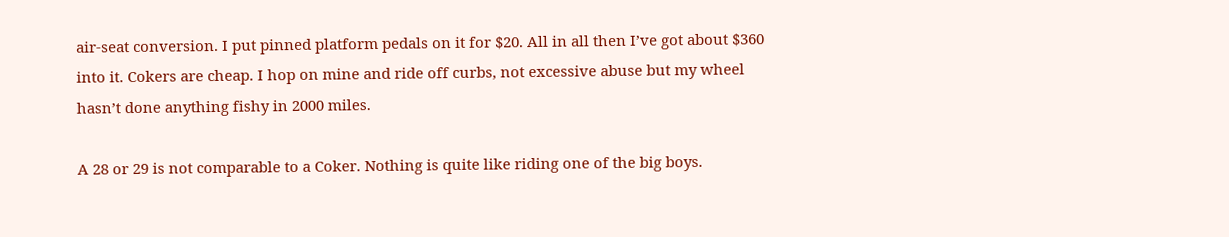air-seat conversion. I put pinned platform pedals on it for $20. All in all then I’ve got about $360 into it. Cokers are cheap. I hop on mine and ride off curbs, not excessive abuse but my wheel hasn’t done anything fishy in 2000 miles.

A 28 or 29 is not comparable to a Coker. Nothing is quite like riding one of the big boys.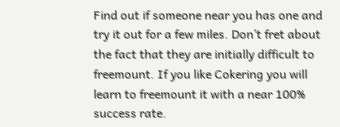Find out if someone near you has one and try it out for a few miles. Don’t fret about the fact that they are initially difficult to freemount. If you like Cokering you will learn to freemount it with a near 100% success rate.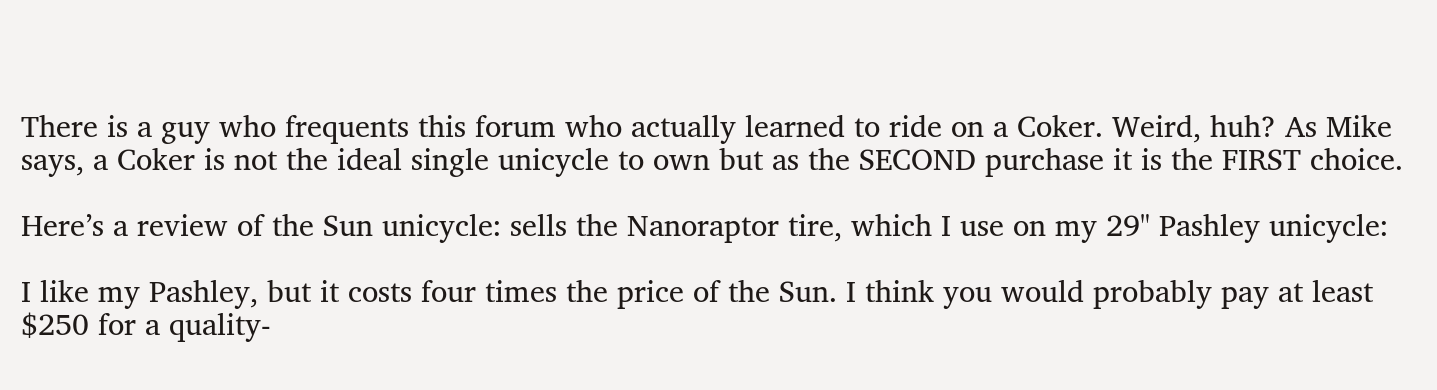There is a guy who frequents this forum who actually learned to ride on a Coker. Weird, huh? As Mike says, a Coker is not the ideal single unicycle to own but as the SECOND purchase it is the FIRST choice.

Here’s a review of the Sun unicycle: sells the Nanoraptor tire, which I use on my 29" Pashley unicycle:

I like my Pashley, but it costs four times the price of the Sun. I think you would probably pay at least $250 for a quality-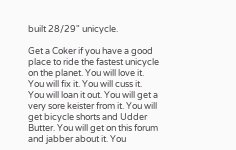built 28/29" unicycle.

Get a Coker if you have a good place to ride the fastest unicycle on the planet. You will love it. You will fix it. You will cuss it. You will loan it out. You will get a very sore keister from it. You will get bicycle shorts and Udder Butter. You will get on this forum and jabber about it. You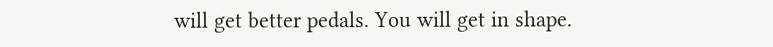will get better pedals. You will get in shape.